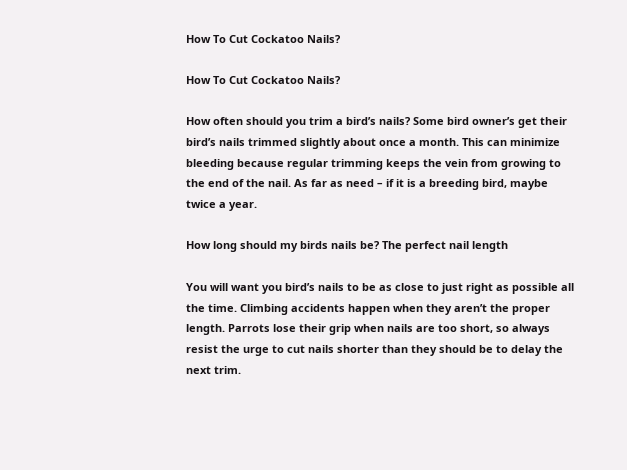How To Cut Cockatoo Nails?

How To Cut Cockatoo Nails?

How often should you trim a bird’s nails? Some bird owner’s get their bird’s nails trimmed slightly about once a month. This can minimize bleeding because regular trimming keeps the vein from growing to the end of the nail. As far as need – if it is a breeding bird, maybe twice a year.

How long should my birds nails be? The perfect nail length

You will want you bird’s nails to be as close to just right as possible all the time. Climbing accidents happen when they aren’t the proper length. Parrots lose their grip when nails are too short, so always resist the urge to cut nails shorter than they should be to delay the next trim.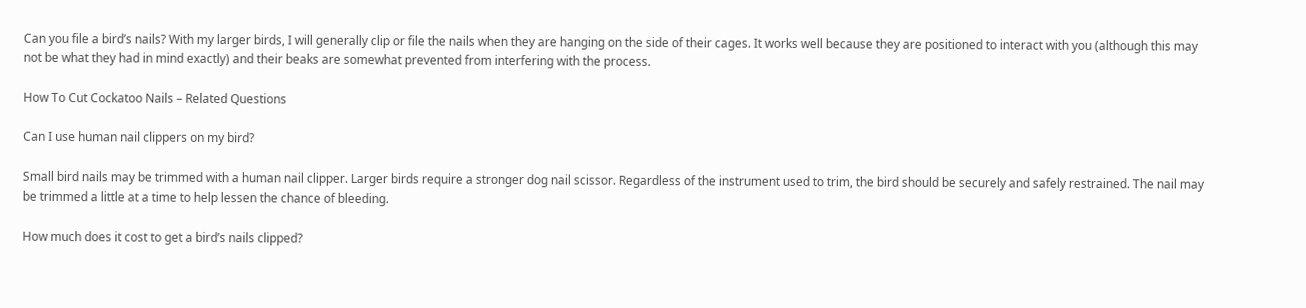Can you file a bird’s nails? With my larger birds, I will generally clip or file the nails when they are hanging on the side of their cages. It works well because they are positioned to interact with you (although this may not be what they had in mind exactly) and their beaks are somewhat prevented from interfering with the process.

How To Cut Cockatoo Nails – Related Questions

Can I use human nail clippers on my bird?

Small bird nails may be trimmed with a human nail clipper. Larger birds require a stronger dog nail scissor. Regardless of the instrument used to trim, the bird should be securely and safely restrained. The nail may be trimmed a little at a time to help lessen the chance of bleeding.

How much does it cost to get a bird’s nails clipped?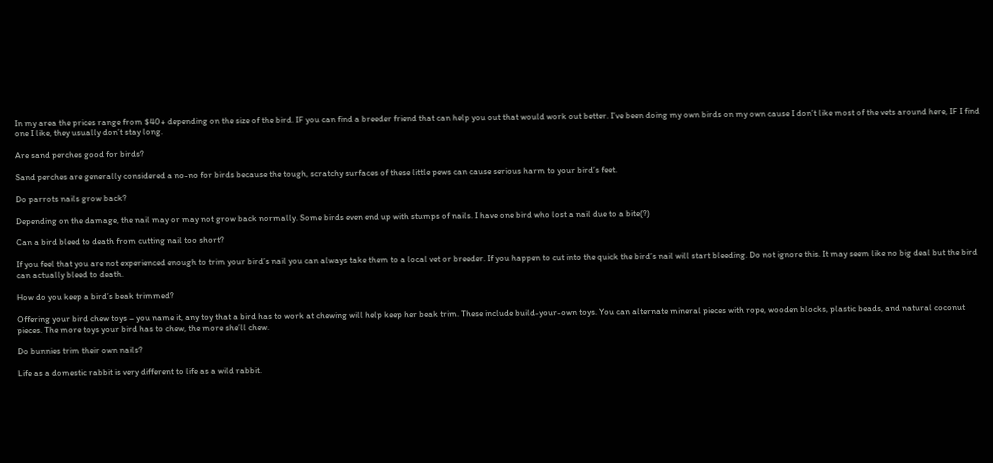In my area the prices range from $40+ depending on the size of the bird. IF you can find a breeder friend that can help you out that would work out better. I’ve been doing my own birds on my own cause I don’t like most of the vets around here, IF I find one I like, they usually don’t stay long.

Are sand perches good for birds?

Sand perches are generally considered a no-no for birds because the tough, scratchy surfaces of these little pews can cause serious harm to your bird’s feet.

Do parrots nails grow back?

Depending on the damage, the nail may or may not grow back normally. Some birds even end up with stumps of nails. I have one bird who lost a nail due to a bite(?)

Can a bird bleed to death from cutting nail too short?

If you feel that you are not experienced enough to trim your bird’s nail you can always take them to a local vet or breeder. If you happen to cut into the quick the bird’s nail will start bleeding. Do not ignore this. It may seem like no big deal but the bird can actually bleed to death.

How do you keep a bird’s beak trimmed?

Offering your bird chew toys – you name it, any toy that a bird has to work at chewing will help keep her beak trim. These include build-your-own toys. You can alternate mineral pieces with rope, wooden blocks, plastic beads, and natural coconut pieces. The more toys your bird has to chew, the more she’ll chew.

Do bunnies trim their own nails?

Life as a domestic rabbit is very different to life as a wild rabbit.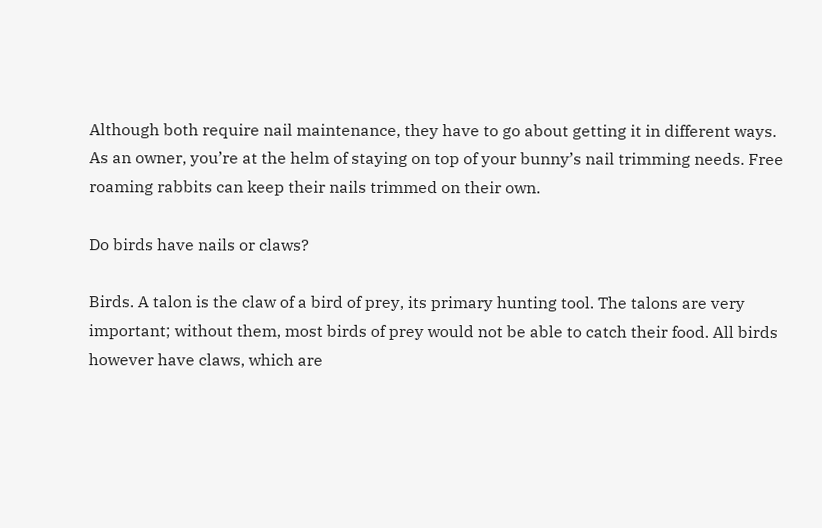Although both require nail maintenance, they have to go about getting it in different ways. As an owner, you’re at the helm of staying on top of your bunny’s nail trimming needs. Free roaming rabbits can keep their nails trimmed on their own.

Do birds have nails or claws?

Birds. A talon is the claw of a bird of prey, its primary hunting tool. The talons are very important; without them, most birds of prey would not be able to catch their food. All birds however have claws, which are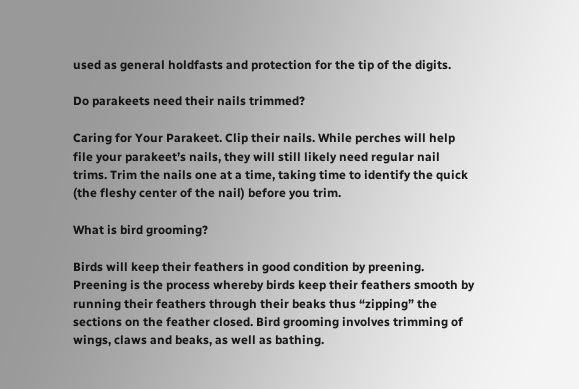used as general holdfasts and protection for the tip of the digits.

Do parakeets need their nails trimmed?

Caring for Your Parakeet. Clip their nails. While perches will help file your parakeet’s nails, they will still likely need regular nail trims. Trim the nails one at a time, taking time to identify the quick (the fleshy center of the nail) before you trim.

What is bird grooming?

Birds will keep their feathers in good condition by preening. Preening is the process whereby birds keep their feathers smooth by running their feathers through their beaks thus “zipping” the sections on the feather closed. Bird grooming involves trimming of wings, claws and beaks, as well as bathing.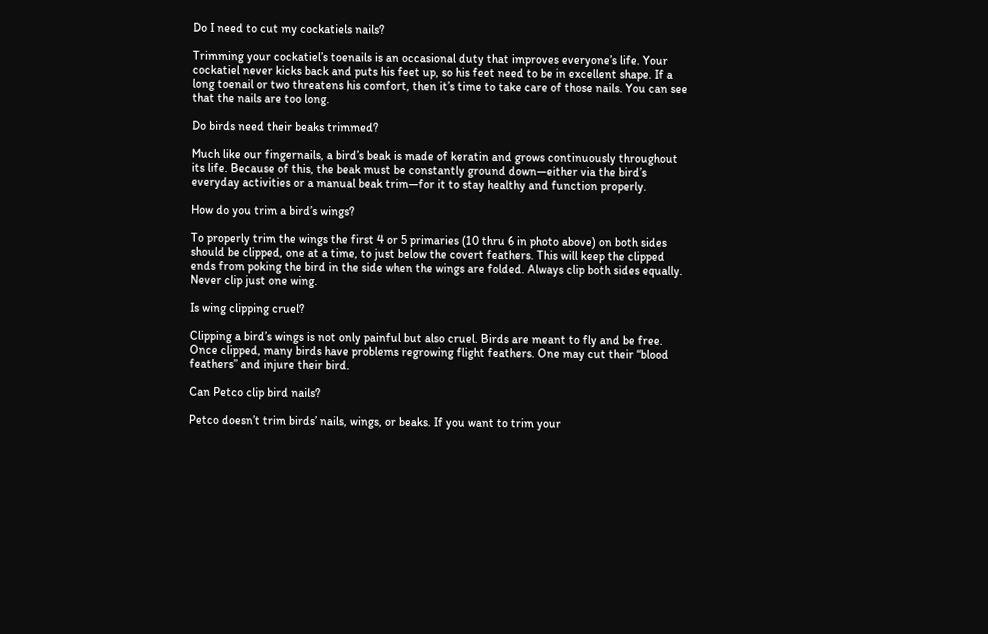Do I need to cut my cockatiels nails?

Trimming your cockatiel’s toenails is an occasional duty that improves everyone’s life. Your cockatiel never kicks back and puts his feet up, so his feet need to be in excellent shape. If a long toenail or two threatens his comfort, then it’s time to take care of those nails. You can see that the nails are too long.

Do birds need their beaks trimmed?

Much like our fingernails, a bird’s beak is made of keratin and grows continuously throughout its life. Because of this, the beak must be constantly ground down—either via the bird’s everyday activities or a manual beak trim—for it to stay healthy and function properly.

How do you trim a bird’s wings?

To properly trim the wings the first 4 or 5 primaries (10 thru 6 in photo above) on both sides should be clipped, one at a time, to just below the covert feathers. This will keep the clipped ends from poking the bird in the side when the wings are folded. Always clip both sides equally. Never clip just one wing.

Is wing clipping cruel?

Clipping a bird’s wings is not only painful but also cruel. Birds are meant to fly and be free. Once clipped, many birds have problems regrowing flight feathers. One may cut their “blood feathers” and injure their bird.

Can Petco clip bird nails?

Petco doesn’t trim birds’ nails, wings, or beaks. If you want to trim your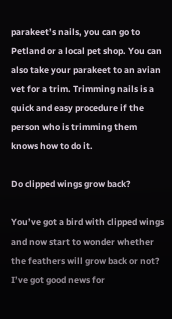parakeet’s nails, you can go to Petland or a local pet shop. You can also take your parakeet to an avian vet for a trim. Trimming nails is a quick and easy procedure if the person who is trimming them knows how to do it.

Do clipped wings grow back?

You’ve got a bird with clipped wings and now start to wonder whether the feathers will grow back or not? I’ve got good news for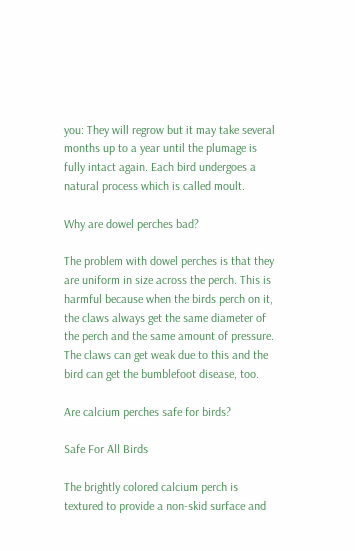you: They will regrow but it may take several months up to a year until the plumage is fully intact again. Each bird undergoes a natural process which is called moult.

Why are dowel perches bad?

The problem with dowel perches is that they are uniform in size across the perch. This is harmful because when the birds perch on it, the claws always get the same diameter of the perch and the same amount of pressure. The claws can get weak due to this and the bird can get the bumblefoot disease, too.

Are calcium perches safe for birds?

Safe For All Birds

The brightly colored calcium perch is textured to provide a non-skid surface and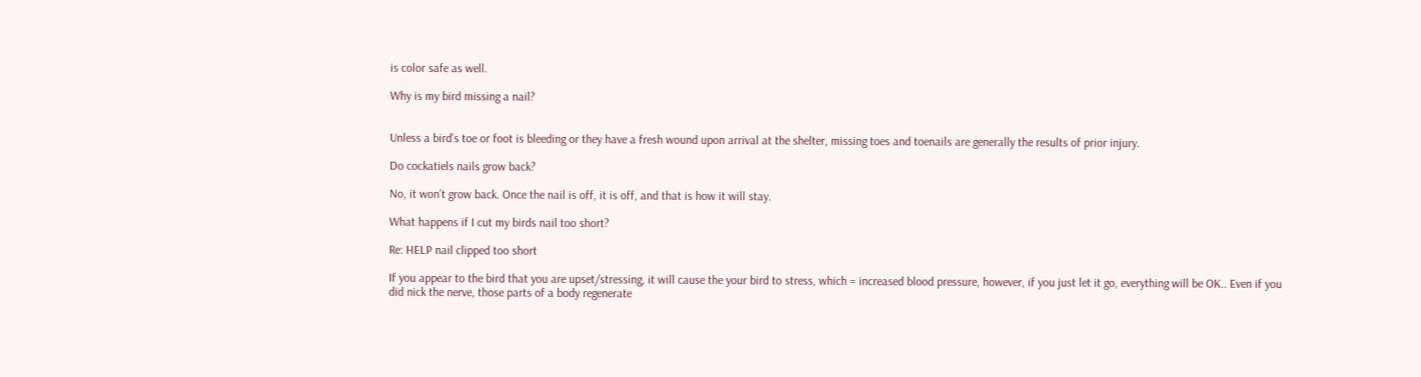is color safe as well.

Why is my bird missing a nail?


Unless a bird’s toe or foot is bleeding or they have a fresh wound upon arrival at the shelter, missing toes and toenails are generally the results of prior injury.

Do cockatiels nails grow back?

No, it won’t grow back. Once the nail is off, it is off, and that is how it will stay.

What happens if I cut my birds nail too short?

Re: HELP nail clipped too short

If you appear to the bird that you are upset/stressing, it will cause the your bird to stress, which = increased blood pressure, however, if you just let it go, everything will be OK.. Even if you did nick the nerve, those parts of a body regenerate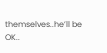themselves..he’ll be OK..